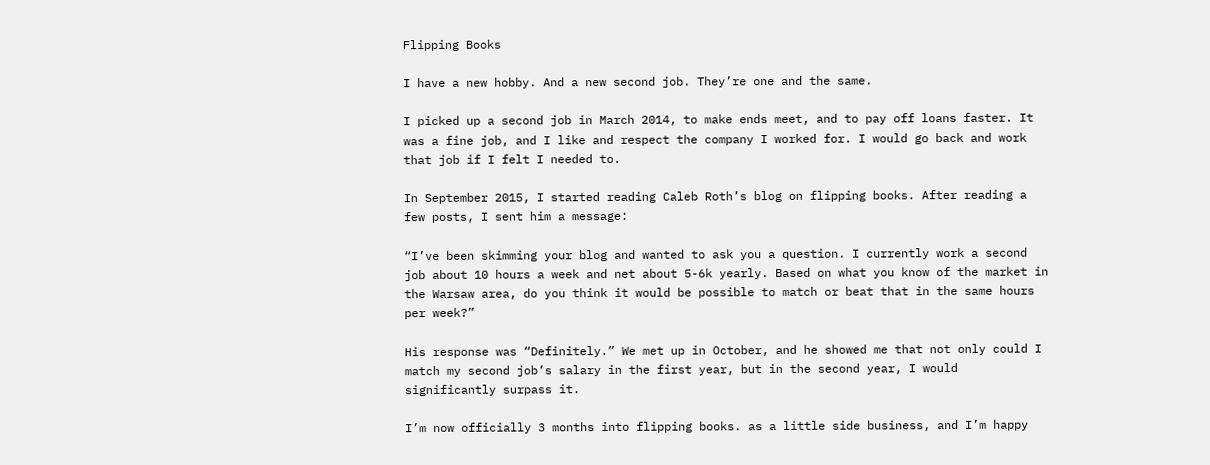Flipping Books

I have a new hobby. And a new second job. They’re one and the same.

I picked up a second job in March 2014, to make ends meet, and to pay off loans faster. It was a fine job, and I like and respect the company I worked for. I would go back and work that job if I felt I needed to.

In September 2015, I started reading Caleb Roth’s blog on flipping books. After reading a few posts, I sent him a message:

“I’ve been skimming your blog and wanted to ask you a question. I currently work a second job about 10 hours a week and net about 5-6k yearly. Based on what you know of the market in the Warsaw area, do you think it would be possible to match or beat that in the same hours per week?”

His response was “Definitely.” We met up in October, and he showed me that not only could I match my second job’s salary in the first year, but in the second year, I would significantly surpass it.

I’m now officially 3 months into flipping books. as a little side business, and I’m happy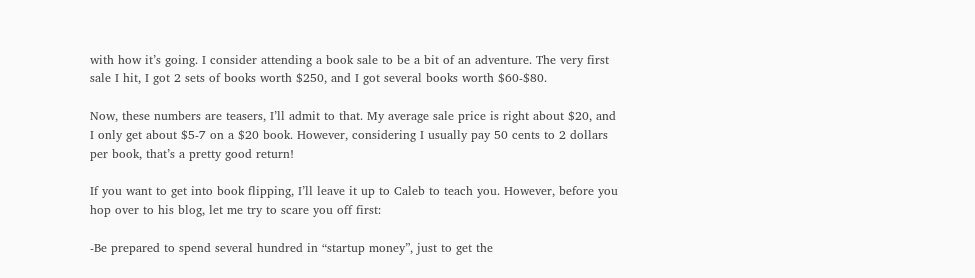with how it’s going. I consider attending a book sale to be a bit of an adventure. The very first sale I hit, I got 2 sets of books worth $250, and I got several books worth $60-$80.

Now, these numbers are teasers, I’ll admit to that. My average sale price is right about $20, and I only get about $5-7 on a $20 book. However, considering I usually pay 50 cents to 2 dollars per book, that’s a pretty good return!

If you want to get into book flipping, I’ll leave it up to Caleb to teach you. However, before you hop over to his blog, let me try to scare you off first:

-Be prepared to spend several hundred in “startup money”, just to get the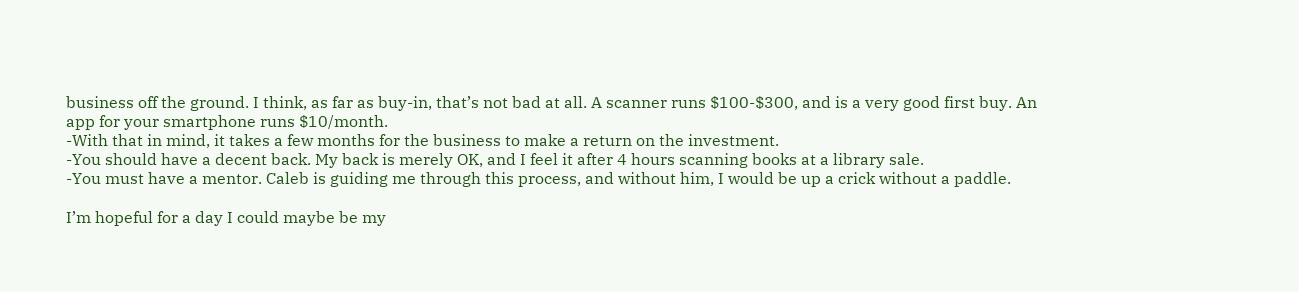business off the ground. I think, as far as buy-in, that’s not bad at all. A scanner runs $100-$300, and is a very good first buy. An app for your smartphone runs $10/month.
-With that in mind, it takes a few months for the business to make a return on the investment.
-You should have a decent back. My back is merely OK, and I feel it after 4 hours scanning books at a library sale.
-You must have a mentor. Caleb is guiding me through this process, and without him, I would be up a crick without a paddle.

I’m hopeful for a day I could maybe be my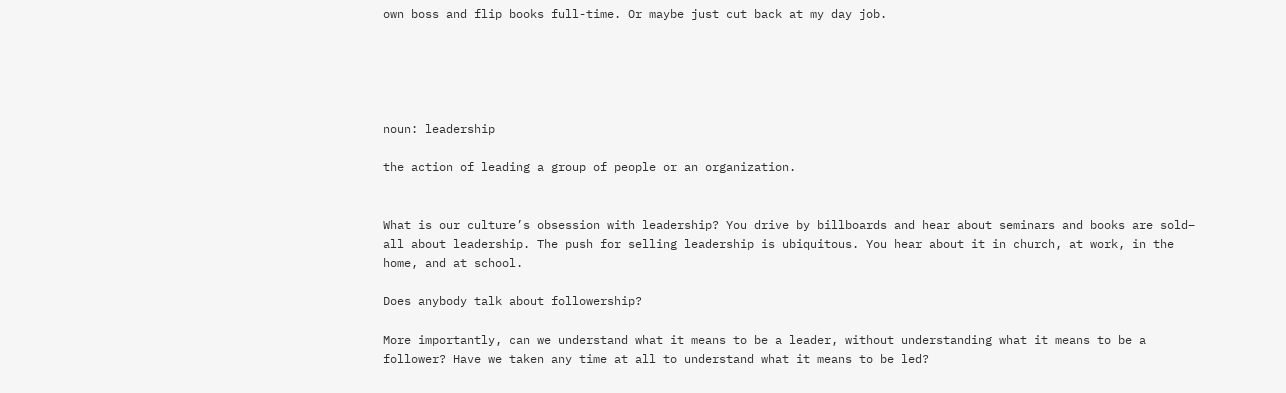own boss and flip books full-time. Or maybe just cut back at my day job.





noun: leadership

the action of leading a group of people or an organization.


What is our culture’s obsession with leadership? You drive by billboards and hear about seminars and books are sold– all about leadership. The push for selling leadership is ubiquitous. You hear about it in church, at work, in the home, and at school.

Does anybody talk about followership?

More importantly, can we understand what it means to be a leader, without understanding what it means to be a follower? Have we taken any time at all to understand what it means to be led?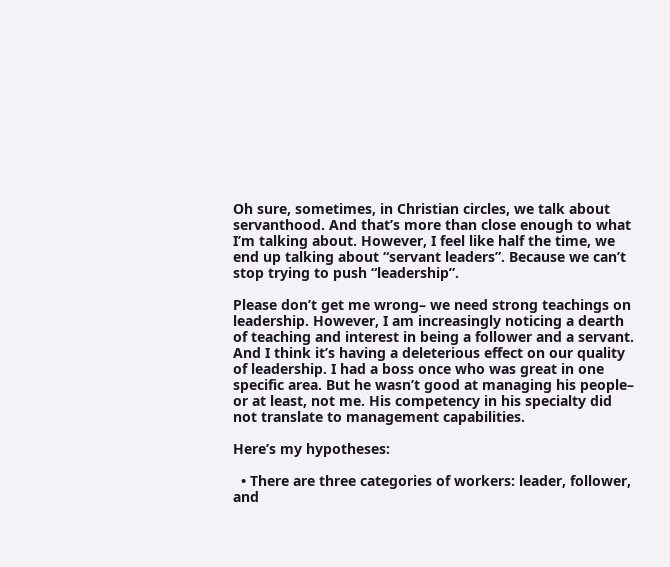Oh sure, sometimes, in Christian circles, we talk about servanthood. And that’s more than close enough to what I’m talking about. However, I feel like half the time, we end up talking about “servant leaders”. Because we can’t stop trying to push “leadership”.

Please don’t get me wrong– we need strong teachings on leadership. However, I am increasingly noticing a dearth of teaching and interest in being a follower and a servant. And I think it’s having a deleterious effect on our quality of leadership. I had a boss once who was great in one specific area. But he wasn’t good at managing his people– or at least, not me. His competency in his specialty did not translate to management capabilities.

Here’s my hypotheses:

  • There are three categories of workers: leader, follower, and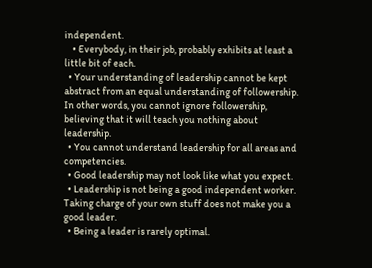independent.
    • Everybody, in their job, probably exhibits at least a little bit of each.
  • Your understanding of leadership cannot be kept abstract from an equal understanding of followership. In other words, you cannot ignore followership, believing that it will teach you nothing about leadership.
  • You cannot understand leadership for all areas and competencies.
  • Good leadership may not look like what you expect.
  • Leadership is not being a good independent worker. Taking charge of your own stuff does not make you a good leader.
  • Being a leader is rarely optimal.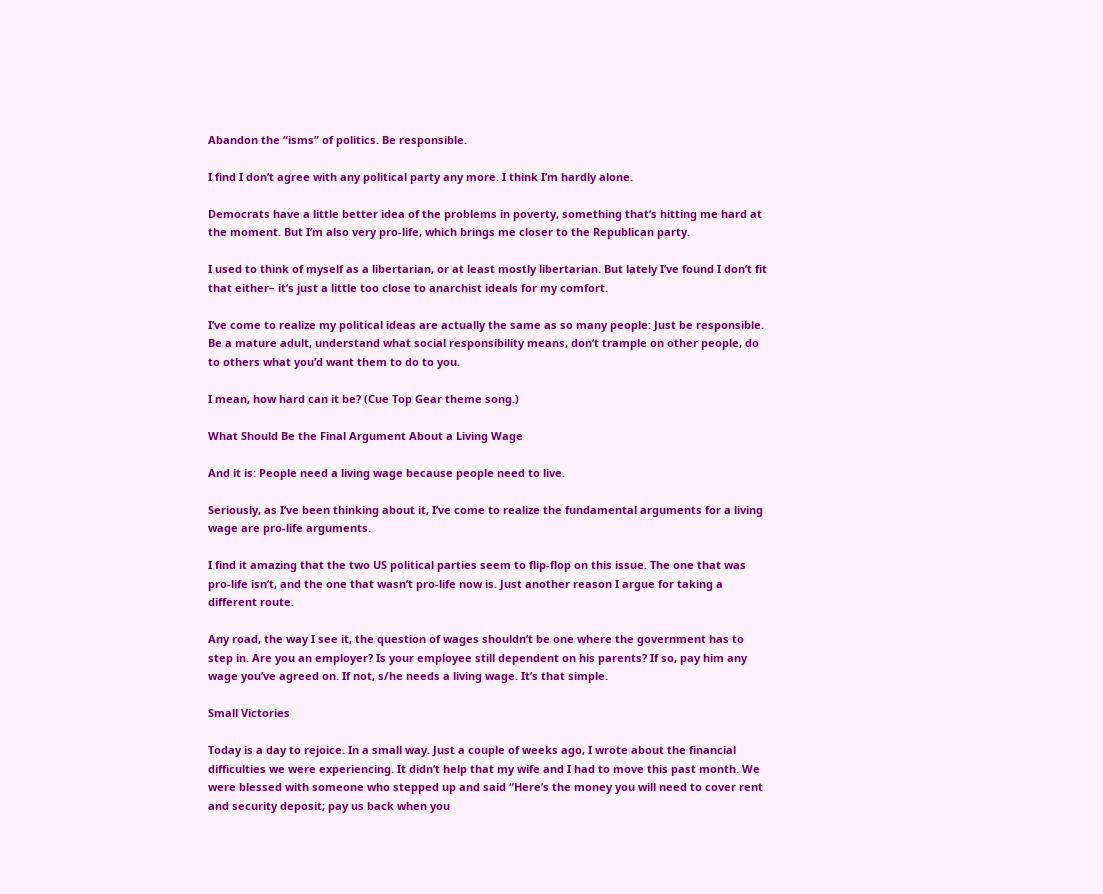Abandon the “isms” of politics. Be responsible.

I find I don’t agree with any political party any more. I think I’m hardly alone.

Democrats have a little better idea of the problems in poverty, something that’s hitting me hard at the moment. But I’m also very pro-life, which brings me closer to the Republican party.

I used to think of myself as a libertarian, or at least mostly libertarian. But lately I’ve found I don’t fit that either– it’s just a little too close to anarchist ideals for my comfort.

I’ve come to realize my political ideas are actually the same as so many people: Just be responsible. Be a mature adult, understand what social responsibility means, don’t trample on other people, do to others what you’d want them to do to you.

I mean, how hard can it be? (Cue Top Gear theme song.)

What Should Be the Final Argument About a Living Wage

And it is: People need a living wage because people need to live.

Seriously, as I’ve been thinking about it, I’ve come to realize the fundamental arguments for a living wage are pro-life arguments.

I find it amazing that the two US political parties seem to flip-flop on this issue. The one that was pro-life isn’t, and the one that wasn’t pro-life now is. Just another reason I argue for taking a different route.

Any road, the way I see it, the question of wages shouldn’t be one where the government has to step in. Are you an employer? Is your employee still dependent on his parents? If so, pay him any wage you’ve agreed on. If not, s/he needs a living wage. It’s that simple.

Small Victories

Today is a day to rejoice. In a small way. Just a couple of weeks ago, I wrote about the financial difficulties we were experiencing. It didn’t help that my wife and I had to move this past month. We were blessed with someone who stepped up and said “Here’s the money you will need to cover rent and security deposit; pay us back when you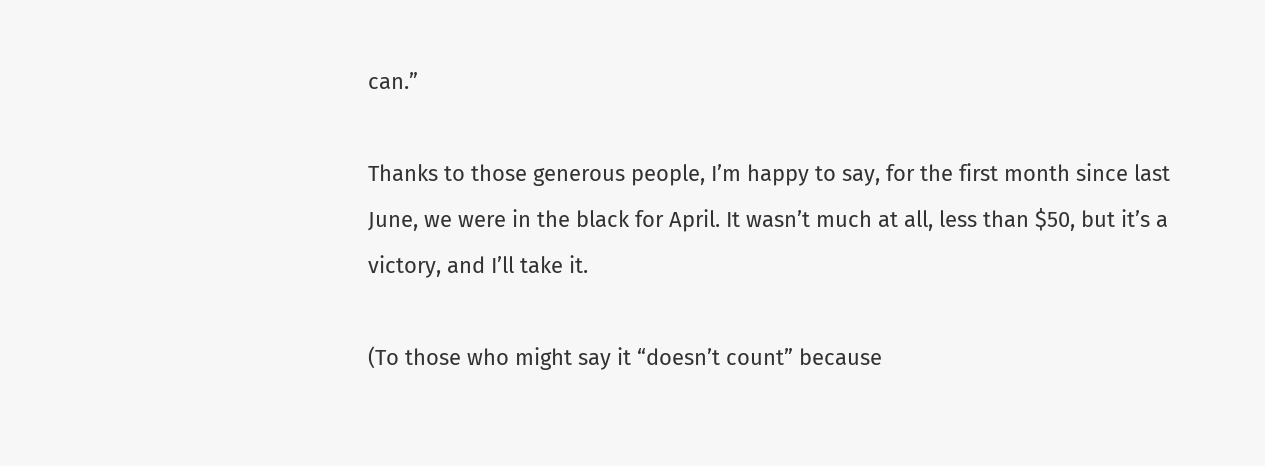can.”

Thanks to those generous people, I’m happy to say, for the first month since last June, we were in the black for April. It wasn’t much at all, less than $50, but it’s a victory, and I’ll take it.

(To those who might say it “doesn’t count” because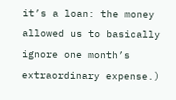it’s a loan: the money allowed us to basically ignore one month’s extraordinary expense.)